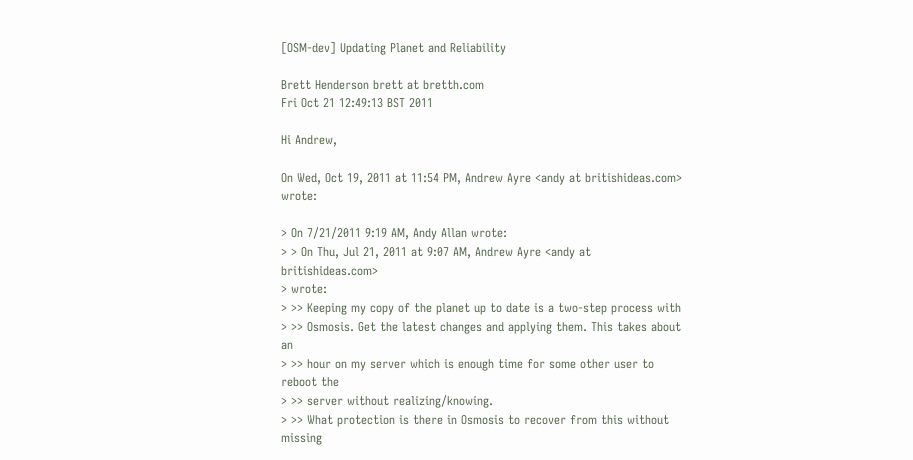[OSM-dev] Updating Planet and Reliability

Brett Henderson brett at bretth.com
Fri Oct 21 12:49:13 BST 2011

Hi Andrew,

On Wed, Oct 19, 2011 at 11:54 PM, Andrew Ayre <andy at britishideas.com> wrote:

> On 7/21/2011 9:19 AM, Andy Allan wrote:
> > On Thu, Jul 21, 2011 at 9:07 AM, Andrew Ayre <andy at britishideas.com>
> wrote:
> >> Keeping my copy of the planet up to date is a two-step process with
> >> Osmosis. Get the latest changes and applying them. This takes about an
> >> hour on my server which is enough time for some other user to reboot the
> >> server without realizing/knowing.
> >> What protection is there in Osmosis to recover from this without missing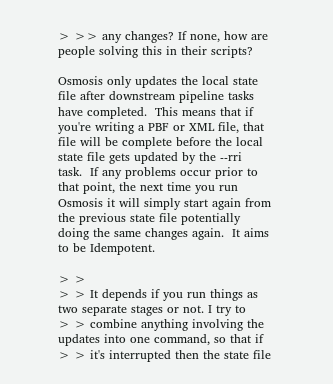> >> any changes? If none, how are people solving this in their scripts?

Osmosis only updates the local state file after downstream pipeline tasks
have completed.  This means that if you're writing a PBF or XML file, that
file will be complete before the local state file gets updated by the --rri
task.  If any problems occur prior to that point, the next time you run
Osmosis it will simply start again from the previous state file potentially
doing the same changes again.  It aims to be Idempotent.

> >
> > It depends if you run things as two separate stages or not. I try to
> > combine anything involving the updates into one command, so that if
> > it's interrupted then the state file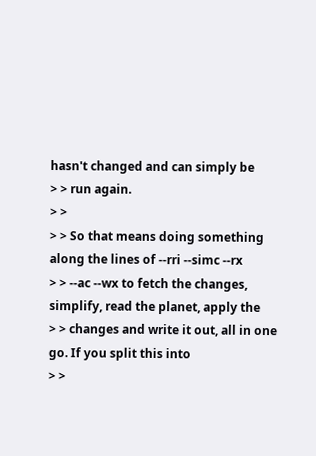hasn't changed and can simply be
> > run again.
> >
> > So that means doing something along the lines of --rri --simc --rx
> > --ac --wx to fetch the changes, simplify, read the planet, apply the
> > changes and write it out, all in one go. If you split this into
> >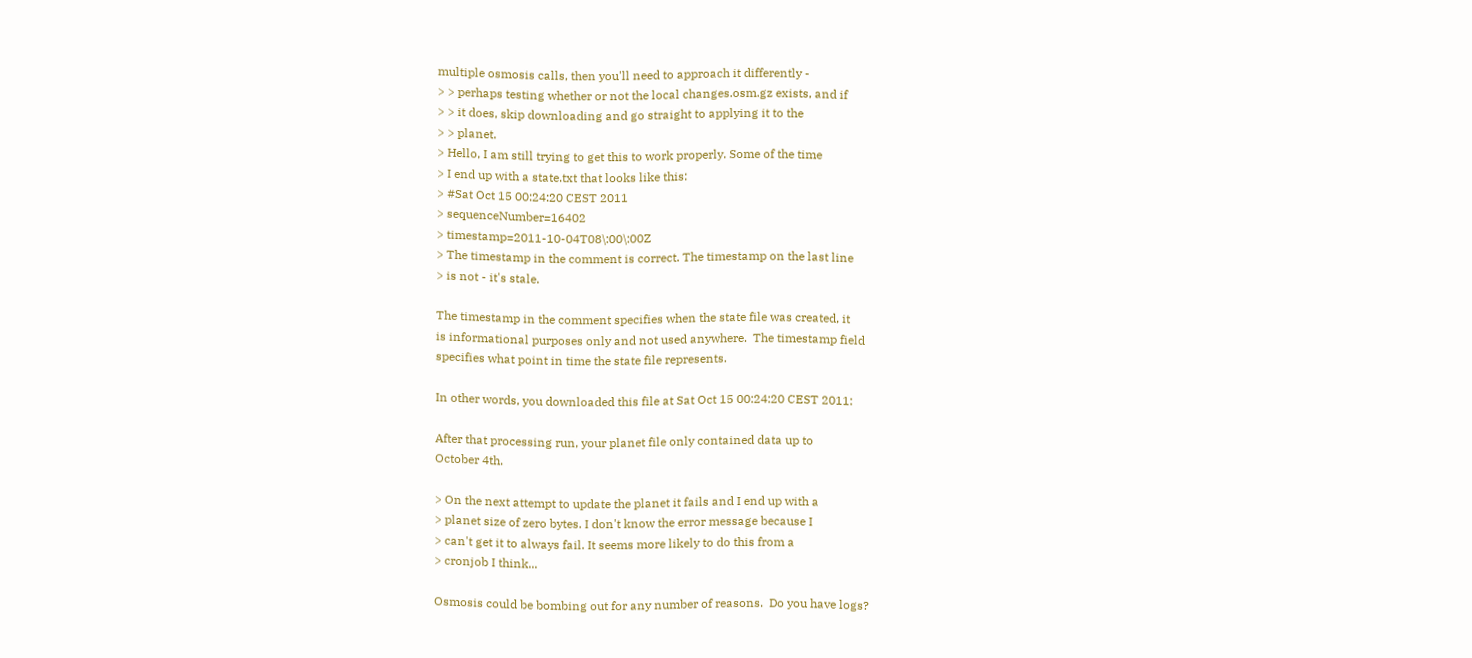multiple osmosis calls, then you'll need to approach it differently -
> > perhaps testing whether or not the local changes.osm.gz exists, and if
> > it does, skip downloading and go straight to applying it to the
> > planet.
> Hello, I am still trying to get this to work properly. Some of the time
> I end up with a state.txt that looks like this:
> #Sat Oct 15 00:24:20 CEST 2011
> sequenceNumber=16402
> timestamp=2011-10-04T08\:00\:00Z
> The timestamp in the comment is correct. The timestamp on the last line
> is not - it's stale.

The timestamp in the comment specifies when the state file was created, it
is informational purposes only and not used anywhere.  The timestamp field
specifies what point in time the state file represents.

In other words, you downloaded this file at Sat Oct 15 00:24:20 CEST 2011:

After that processing run, your planet file only contained data up to
October 4th.

> On the next attempt to update the planet it fails and I end up with a
> planet size of zero bytes. I don't know the error message because I
> can't get it to always fail. It seems more likely to do this from a
> cronjob I think...

Osmosis could be bombing out for any number of reasons.  Do you have logs?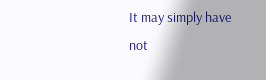It may simply have not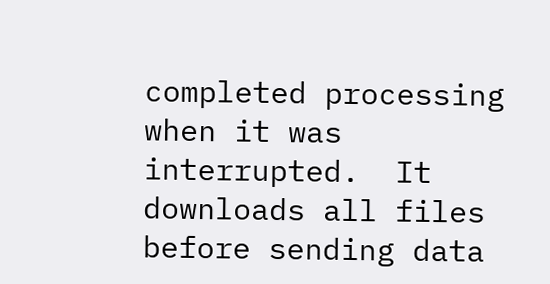completed processing when it was interrupted.  It
downloads all files before sending data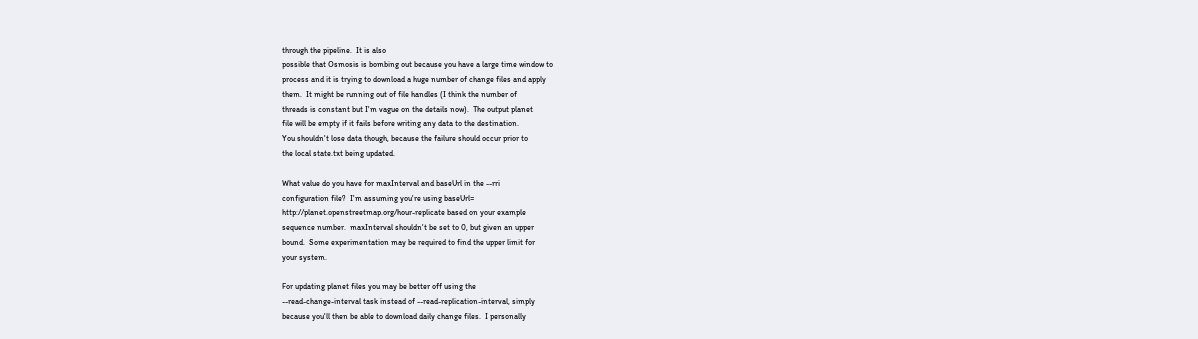through the pipeline.  It is also
possible that Osmosis is bombing out because you have a large time window to
process and it is trying to download a huge number of change files and apply
them.  It might be running out of file handles (I think the number of
threads is constant but I'm vague on the details now).  The output planet
file will be empty if it fails before writing any data to the destination.
You shouldn't lose data though, because the failure should occur prior to
the local state.txt being updated.

What value do you have for maxInterval and baseUrl in the --rri
configuration file?  I'm assuming you're using baseUrl=
http://planet.openstreetmap.org/hour-replicate based on your example
sequence number.  maxInterval shouldn't be set to 0, but given an upper
bound.  Some experimentation may be required to find the upper limit for
your system.

For updating planet files you may be better off using the
--read-change-interval task instead of --read-replication-interval, simply
because you'll then be able to download daily change files.  I personally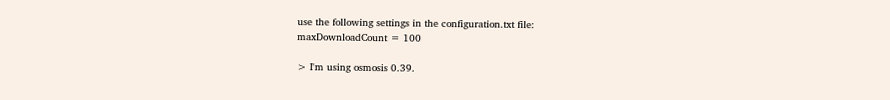use the following settings in the configuration.txt file:
maxDownloadCount = 100

> I'm using osmosis 0.39.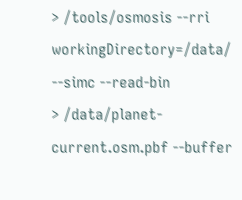> /tools/osmosis --rri workingDirectory=/data/ --simc --read-bin
> /data/planet-current.osm.pbf --buffer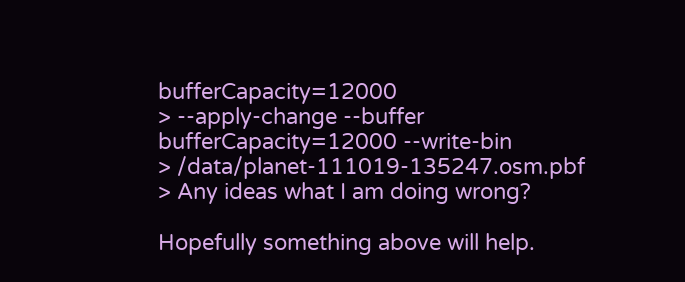bufferCapacity=12000
> --apply-change --buffer bufferCapacity=12000 --write-bin
> /data/planet-111019-135247.osm.pbf
> Any ideas what I am doing wrong?

Hopefully something above will help.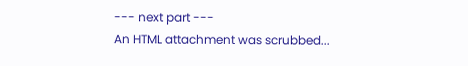--- next part ---
An HTML attachment was scrubbed...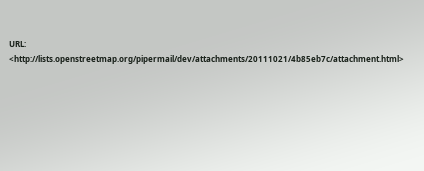URL: <http://lists.openstreetmap.org/pipermail/dev/attachments/20111021/4b85eb7c/attachment.html>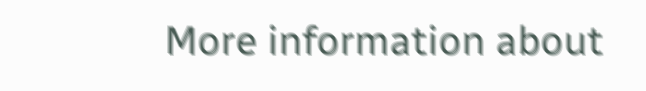More information about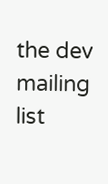the dev mailing list